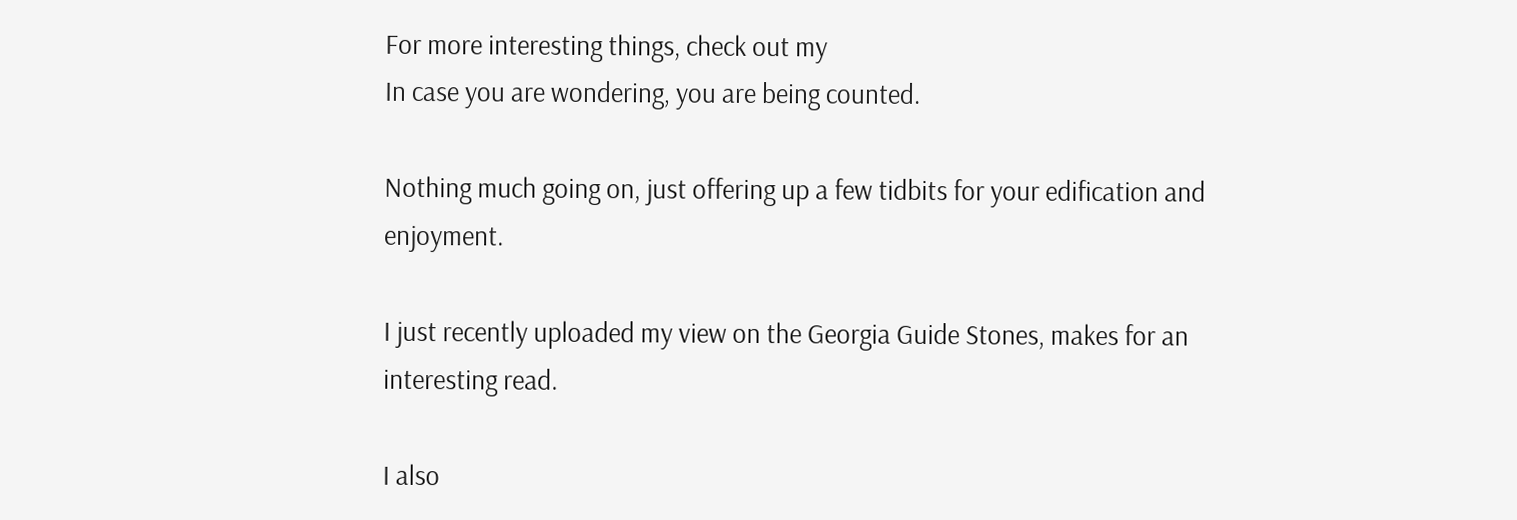For more interesting things, check out my
In case you are wondering, you are being counted.

Nothing much going on, just offering up a few tidbits for your edification and enjoyment.

I just recently uploaded my view on the Georgia Guide Stones, makes for an interesting read.

I also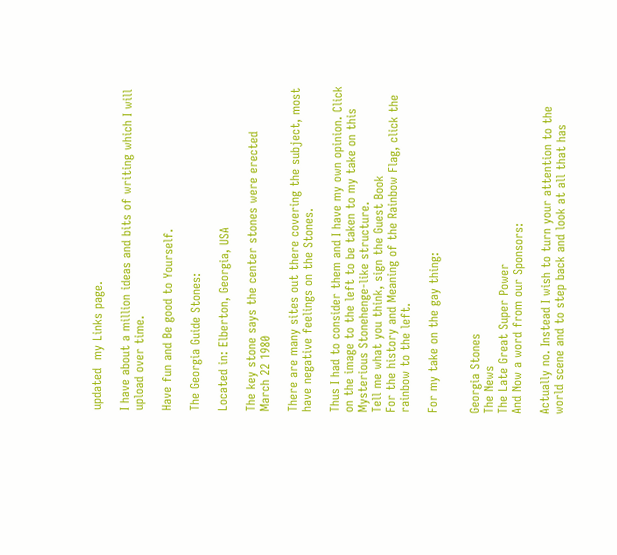updated  my Links page.

I have about a million ideas and bits of writing which I will upload over time.

Have fun and Be good to Yourself.

The Georgia Guide Stones:

Located in: Elberton, Georgia, USA

The key stone says the center stones were erected
March 22 1980

There are many sites out there covering the subject, most have negative feelings on the Stones.

Thus I had to consider them and I have my own opinion. Click on the image to the left to be taken to my take on this Mysterious Stonehenge-like structure.
Tell me what you think, sign the Guest Book
For the history and Meaning of the Rainbow Flag, click the rainbow to the left.

For my take on the gay thing:


Georgia Stones
The News
The Late Great Super Power
And Now a word from our Sponsors:

Actually no. Instead I wish to turn your attention to the world scene and to step back and look at all that has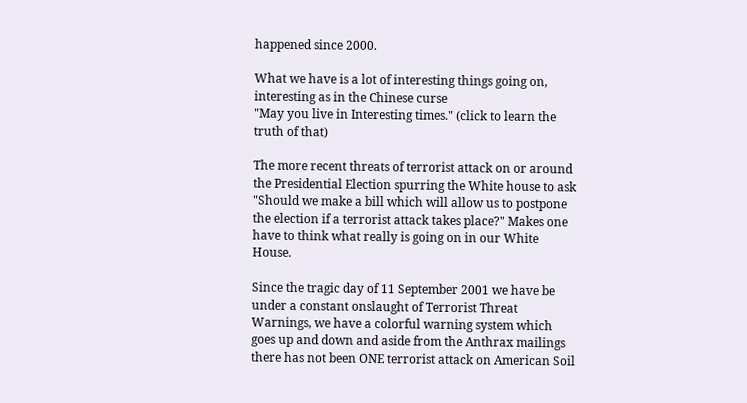happened since 2000.

What we have is a lot of interesting things going on, interesting as in the Chinese curse
"May you live in Interesting times." (click to learn the truth of that)

The more recent threats of terrorist attack on or around the Presidential Election spurring the White house to ask
"Should we make a bill which will allow us to postpone the election if a terrorist attack takes place?" Makes one have to think what really is going on in our White House.

Since the tragic day of 11 September 2001 we have be under a constant onslaught of Terrorist Threat Warnings, we have a colorful warning system which goes up and down and aside from the Anthrax mailings there has not been ONE terrorist attack on American Soil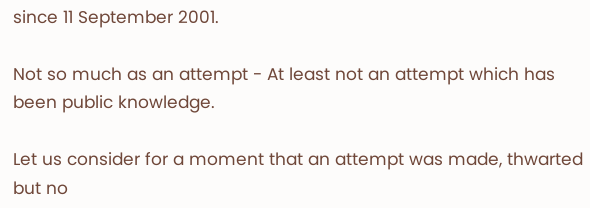since 11 September 2001.

Not so much as an attempt - At least not an attempt which has been public knowledge.

Let us consider for a moment that an attempt was made, thwarted but no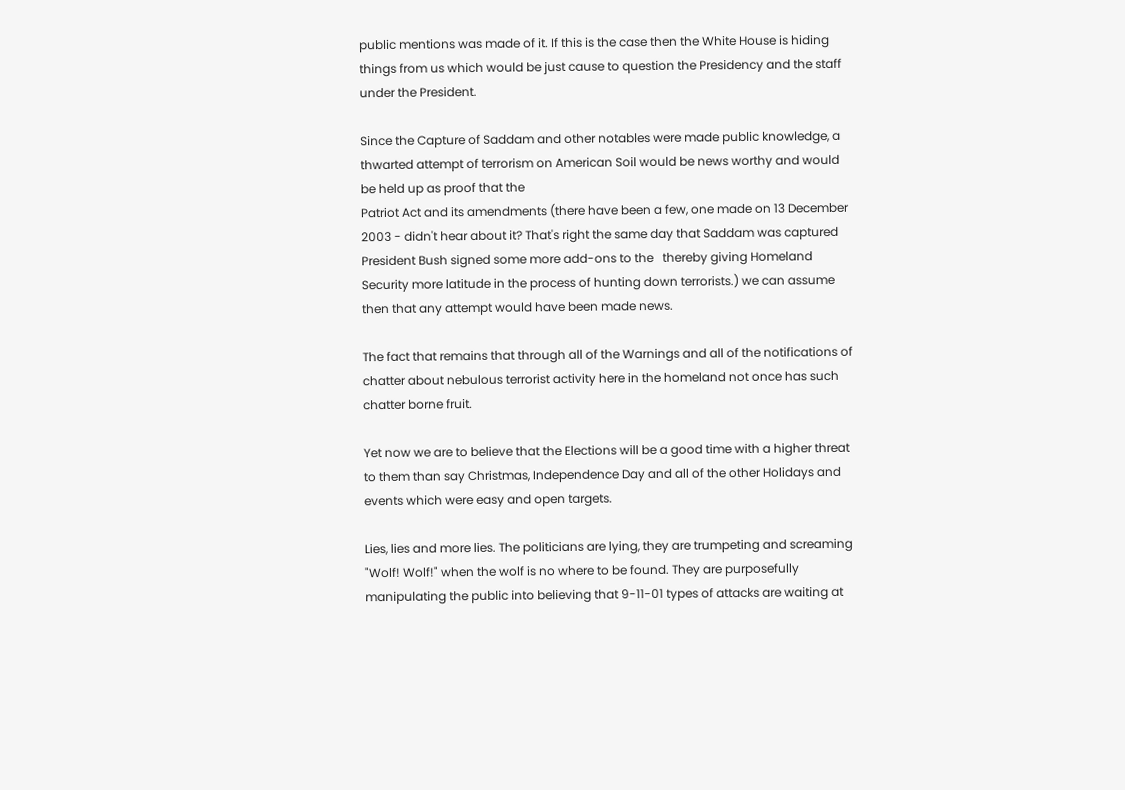public mentions was made of it. If this is the case then the White House is hiding things from us which would be just cause to question the Presidency and the staff under the President.

Since the Capture of Saddam and other notables were made public knowledge, a thwarted attempt of terrorism on American Soil would be news worthy and would be held up as proof that the
Patriot Act and its amendments (there have been a few, one made on 13 December 2003 - didn't hear about it? That's right the same day that Saddam was captured President Bush signed some more add-ons to the   thereby giving Homeland Security more latitude in the process of hunting down terrorists.) we can assume then that any attempt would have been made news.

The fact that remains that through all of the Warnings and all of the notifications of chatter about nebulous terrorist activity here in the homeland not once has such chatter borne fruit.

Yet now we are to believe that the Elections will be a good time with a higher threat to them than say Christmas, Independence Day and all of the other Holidays and events which were easy and open targets.

Lies, lies and more lies. The politicians are lying, they are trumpeting and screaming "Wolf! Wolf!" when the wolf is no where to be found. They are purposefully manipulating the public into believing that 9-11-01 types of attacks are waiting at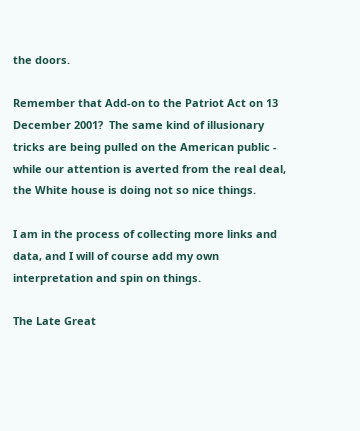the doors.

Remember that Add-on to the Patriot Act on 13 December 2001?  The same kind of illusionary tricks are being pulled on the American public - while our attention is averted from the real deal, the White house is doing not so nice things.

I am in the process of collecting more links and data, and I will of course add my own interpretation and spin on things.

The Late Great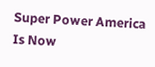Super Power America Is Now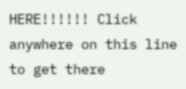HERE!!!!!! Click anywhere on this line to get there